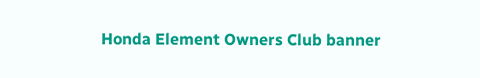Honda Element Owners Club banner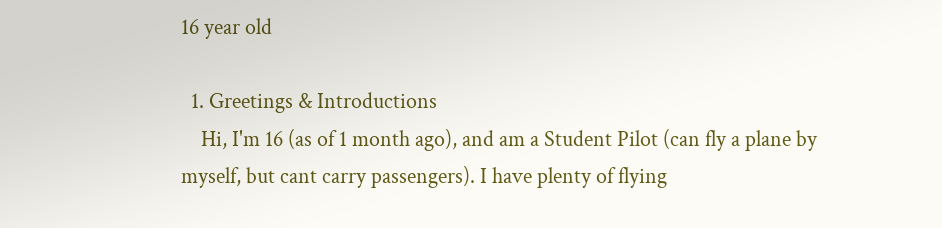16 year old

  1. Greetings & Introductions
    Hi, I'm 16 (as of 1 month ago), and am a Student Pilot (can fly a plane by myself, but cant carry passengers). I have plenty of flying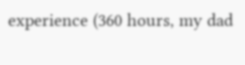experience (360 hours, my dad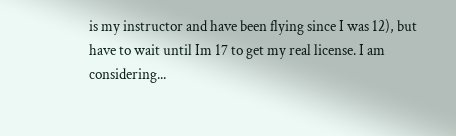is my instructor and have been flying since I was 12), but have to wait until Im 17 to get my real license. I am considering...